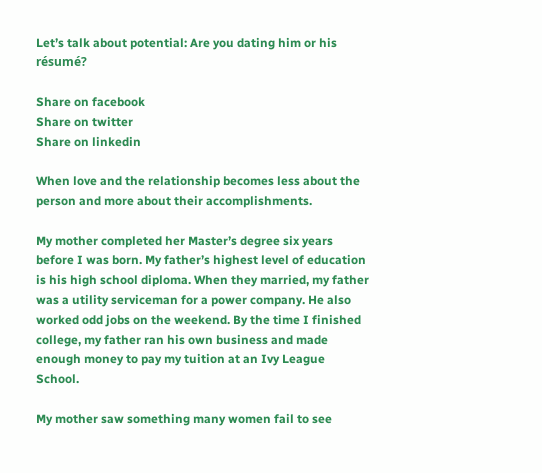Let’s talk about potential: Are you dating him or his résumé?

Share on facebook
Share on twitter
Share on linkedin

When love and the relationship becomes less about the person and more about their accomplishments.

My mother completed her Master’s degree six years before I was born. My father’s highest level of education is his high school diploma. When they married, my father was a utility serviceman for a power company. He also worked odd jobs on the weekend. By the time I finished college, my father ran his own business and made enough money to pay my tuition at an Ivy League School.

My mother saw something many women fail to see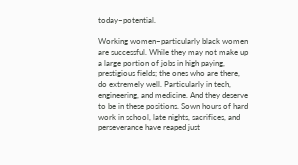today–potential.

Working women–particularly black women are successful. While they may not make up a large portion of jobs in high paying, prestigious fields; the ones who are there, do extremely well. Particularly in tech, engineering, and medicine. And they deserve to be in these positions. Sown hours of hard work in school, late nights, sacrifices, and perseverance have reaped just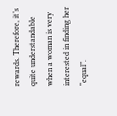rewards. Therefore, it’s quite understandable when a woman is very interested in finding her “equal”.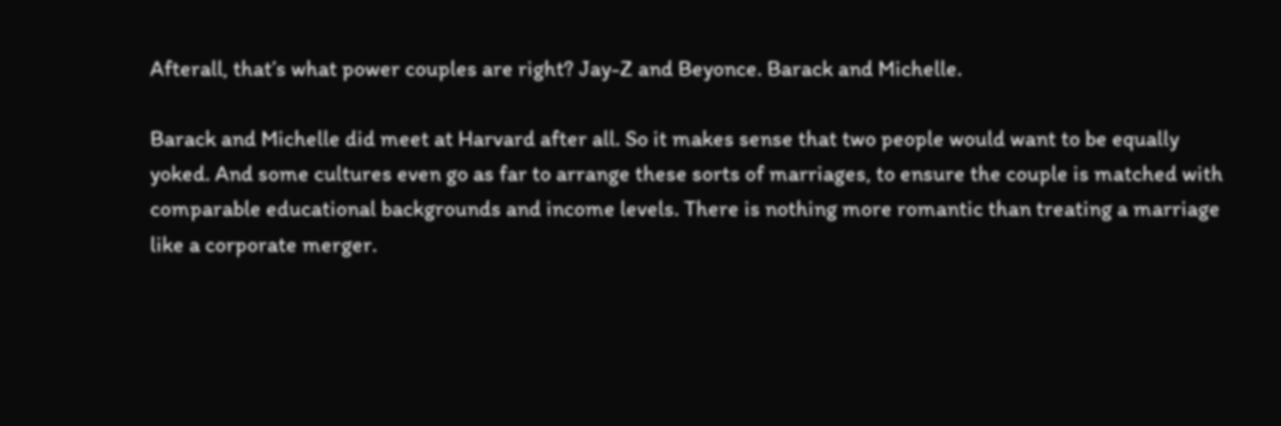Afterall, that’s what power couples are right? Jay-Z and Beyonce. Barack and Michelle.

Barack and Michelle did meet at Harvard after all. So it makes sense that two people would want to be equally yoked. And some cultures even go as far to arrange these sorts of marriages, to ensure the couple is matched with comparable educational backgrounds and income levels. There is nothing more romantic than treating a marriage like a corporate merger.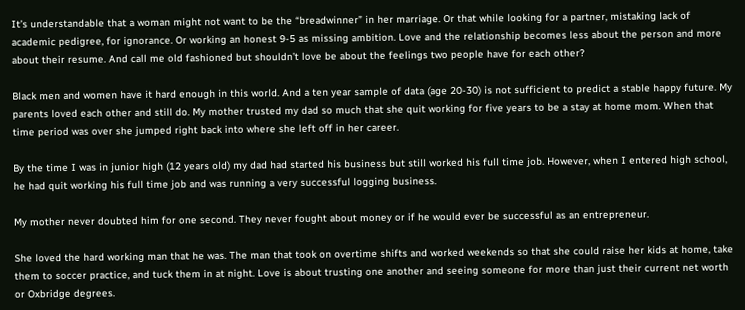It’s understandable that a woman might not want to be the “breadwinner” in her marriage. Or that while looking for a partner, mistaking lack of academic pedigree, for ignorance. Or working an honest 9-5 as missing ambition. Love and the relationship becomes less about the person and more about their resume. And call me old fashioned but shouldn’t love be about the feelings two people have for each other?

Black men and women have it hard enough in this world. And a ten year sample of data (age 20-30) is not sufficient to predict a stable happy future. My parents loved each other and still do. My mother trusted my dad so much that she quit working for five years to be a stay at home mom. When that time period was over she jumped right back into where she left off in her career.

By the time I was in junior high (12 years old) my dad had started his business but still worked his full time job. However, when I entered high school, he had quit working his full time job and was running a very successful logging business.

My mother never doubted him for one second. They never fought about money or if he would ever be successful as an entrepreneur.

She loved the hard working man that he was. The man that took on overtime shifts and worked weekends so that she could raise her kids at home, take them to soccer practice, and tuck them in at night. Love is about trusting one another and seeing someone for more than just their current net worth or Oxbridge degrees.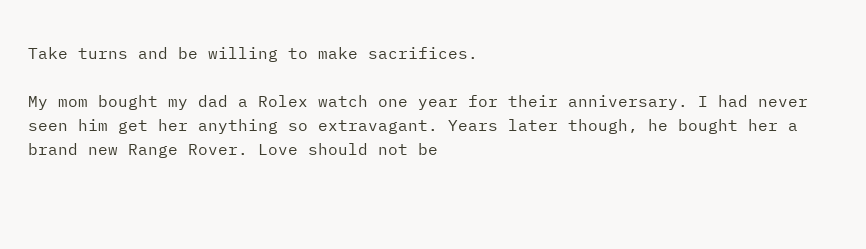Take turns and be willing to make sacrifices.

My mom bought my dad a Rolex watch one year for their anniversary. I had never seen him get her anything so extravagant. Years later though, he bought her a brand new Range Rover. Love should not be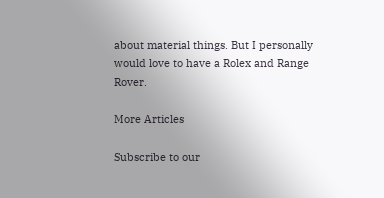about material things. But I personally would love to have a Rolex and Range Rover.

More Articles

Subscribe to our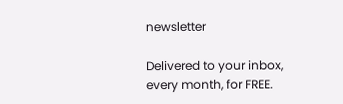newsletter

Delivered to your inbox, every month, for FREE.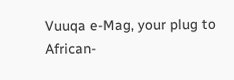Vuuqa e-Mag, your plug to African-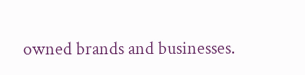owned brands and businesses.